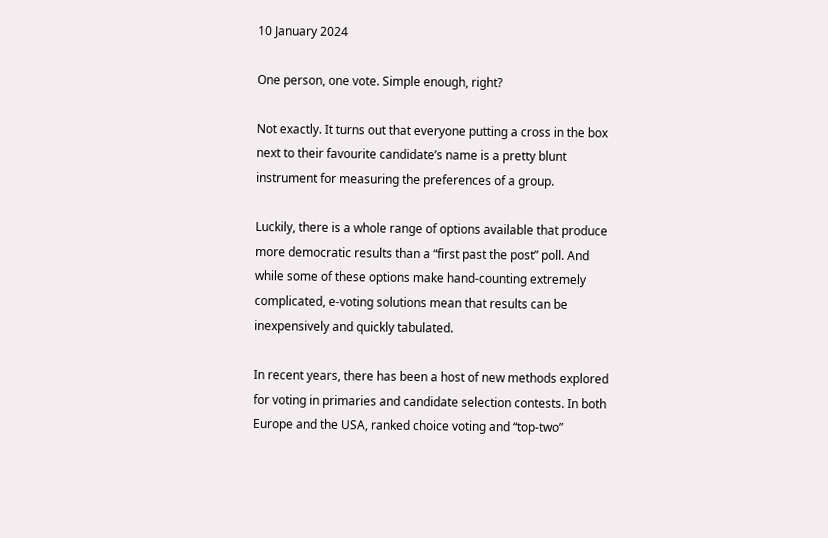10 January 2024

One person, one vote. Simple enough, right?

Not exactly. It turns out that everyone putting a cross in the box next to their favourite candidate’s name is a pretty blunt instrument for measuring the preferences of a group.

Luckily, there is a whole range of options available that produce more democratic results than a “first past the post” poll. And while some of these options make hand-counting extremely complicated, e-voting solutions mean that results can be inexpensively and quickly tabulated.

In recent years, there has been a host of new methods explored for voting in primaries and candidate selection contests. In both Europe and the USA, ranked choice voting and “top-two”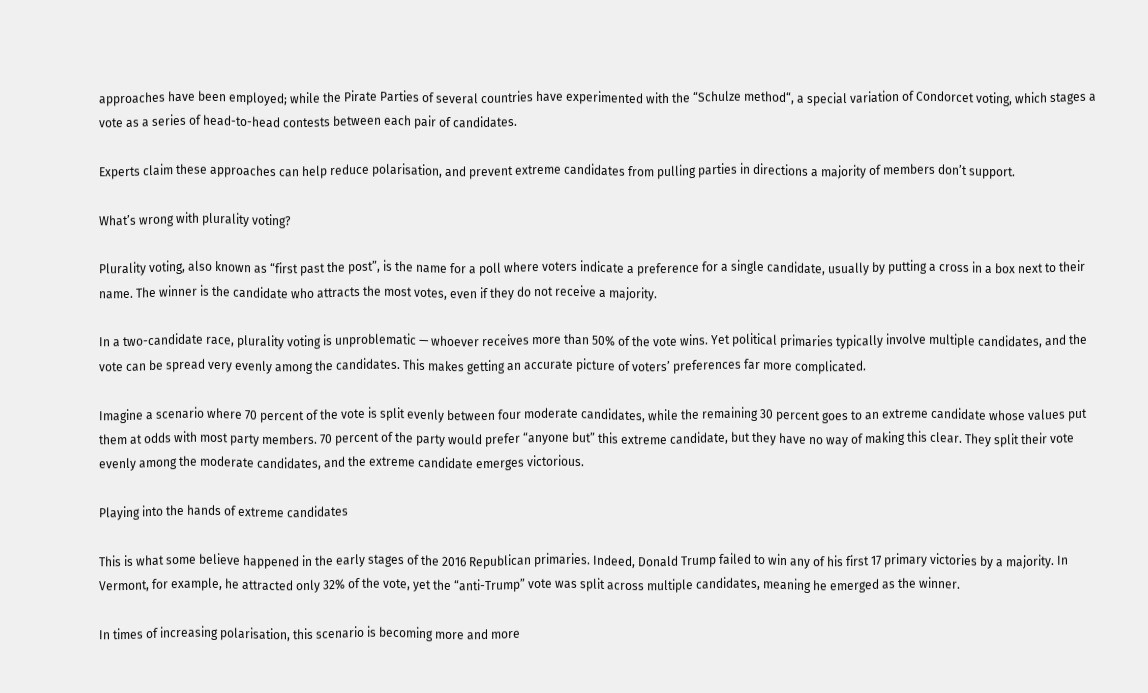approaches have been employed; while the Pirate Parties of several countries have experimented with the “Schulze method“, a special variation of Condorcet voting, which stages a vote as a series of head-to-head contests between each pair of candidates.

Experts claim these approaches can help reduce polarisation, and prevent extreme candidates from pulling parties in directions a majority of members don’t support.

What’s wrong with plurality voting?

Plurality voting, also known as “first past the post”, is the name for a poll where voters indicate a preference for a single candidate, usually by putting a cross in a box next to their name. The winner is the candidate who attracts the most votes, even if they do not receive a majority.

In a two-candidate race, plurality voting is unproblematic — whoever receives more than 50% of the vote wins. Yet political primaries typically involve multiple candidates, and the vote can be spread very evenly among the candidates. This makes getting an accurate picture of voters’ preferences far more complicated.

Imagine a scenario where 70 percent of the vote is split evenly between four moderate candidates, while the remaining 30 percent goes to an extreme candidate whose values put them at odds with most party members. 70 percent of the party would prefer “anyone but” this extreme candidate, but they have no way of making this clear. They split their vote evenly among the moderate candidates, and the extreme candidate emerges victorious.

Playing into the hands of extreme candidates

This is what some believe happened in the early stages of the 2016 Republican primaries. Indeed, Donald Trump failed to win any of his first 17 primary victories by a majority. In Vermont, for example, he attracted only 32% of the vote, yet the “anti-Trump” vote was split across multiple candidates, meaning he emerged as the winner.

In times of increasing polarisation, this scenario is becoming more and more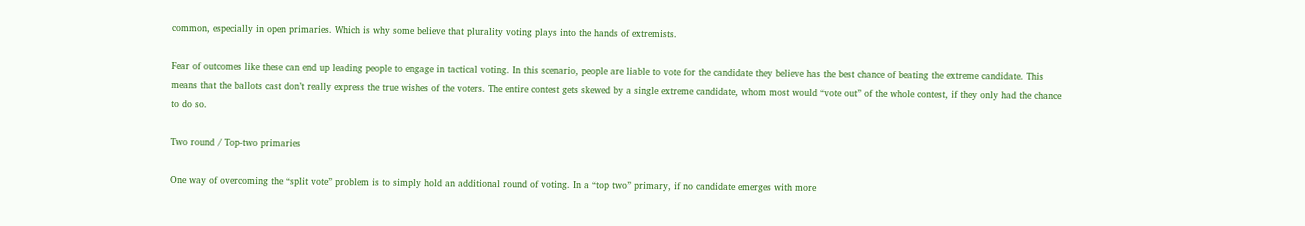common, especially in open primaries. Which is why some believe that plurality voting plays into the hands of extremists.

Fear of outcomes like these can end up leading people to engage in tactical voting. In this scenario, people are liable to vote for the candidate they believe has the best chance of beating the extreme candidate. This means that the ballots cast don’t really express the true wishes of the voters. The entire contest gets skewed by a single extreme candidate, whom most would “vote out” of the whole contest, if they only had the chance to do so.

Two round / Top-two primaries

One way of overcoming the “split vote” problem is to simply hold an additional round of voting. In a “top two” primary, if no candidate emerges with more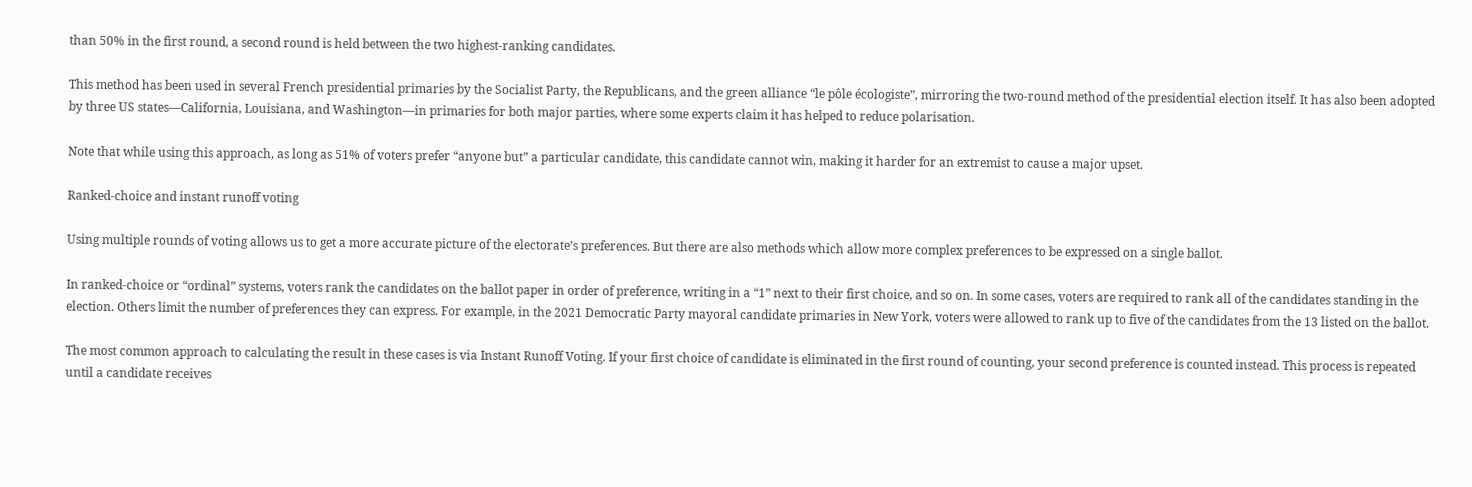than 50% in the first round, a second round is held between the two highest-ranking candidates.

This method has been used in several French presidential primaries by the Socialist Party, the Republicans, and the green alliance “le pôle écologiste”, mirroring the two-round method of the presidential election itself. It has also been adopted by three US states—California, Louisiana, and Washington—in primaries for both major parties, where some experts claim it has helped to reduce polarisation.

Note that while using this approach, as long as 51% of voters prefer “anyone but” a particular candidate, this candidate cannot win, making it harder for an extremist to cause a major upset.

Ranked-choice and instant runoff voting

Using multiple rounds of voting allows us to get a more accurate picture of the electorate’s preferences. But there are also methods which allow more complex preferences to be expressed on a single ballot.

In ranked-choice or “ordinal” systems, voters rank the candidates on the ballot paper in order of preference, writing in a “1” next to their first choice, and so on. In some cases, voters are required to rank all of the candidates standing in the election. Others limit the number of preferences they can express. For example, in the 2021 Democratic Party mayoral candidate primaries in New York, voters were allowed to rank up to five of the candidates from the 13 listed on the ballot.

The most common approach to calculating the result in these cases is via Instant Runoff Voting. If your first choice of candidate is eliminated in the first round of counting, your second preference is counted instead. This process is repeated until a candidate receives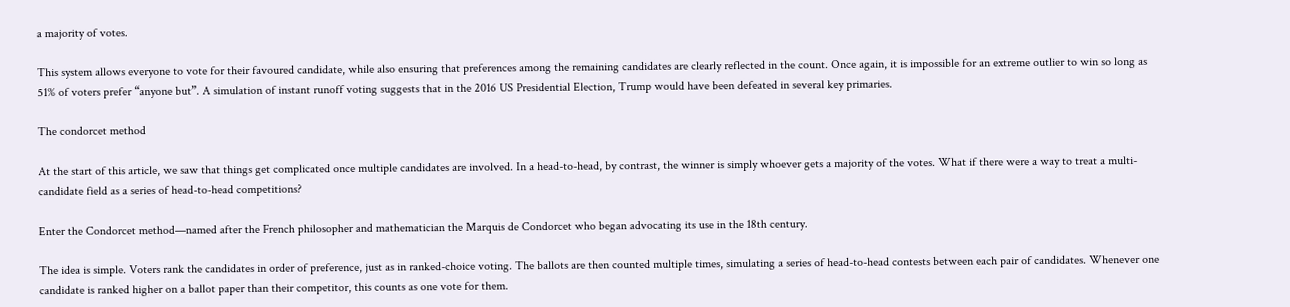a majority of votes.

This system allows everyone to vote for their favoured candidate, while also ensuring that preferences among the remaining candidates are clearly reflected in the count. Once again, it is impossible for an extreme outlier to win so long as 51% of voters prefer “anyone but”. A simulation of instant runoff voting suggests that in the 2016 US Presidential Election, Trump would have been defeated in several key primaries.

The condorcet method

At the start of this article, we saw that things get complicated once multiple candidates are involved. In a head-to-head, by contrast, the winner is simply whoever gets a majority of the votes. What if there were a way to treat a multi-candidate field as a series of head-to-head competitions?

Enter the Condorcet method—named after the French philosopher and mathematician the Marquis de Condorcet who began advocating its use in the 18th century.

The idea is simple. Voters rank the candidates in order of preference, just as in ranked-choice voting. The ballots are then counted multiple times, simulating a series of head-to-head contests between each pair of candidates. Whenever one candidate is ranked higher on a ballot paper than their competitor, this counts as one vote for them.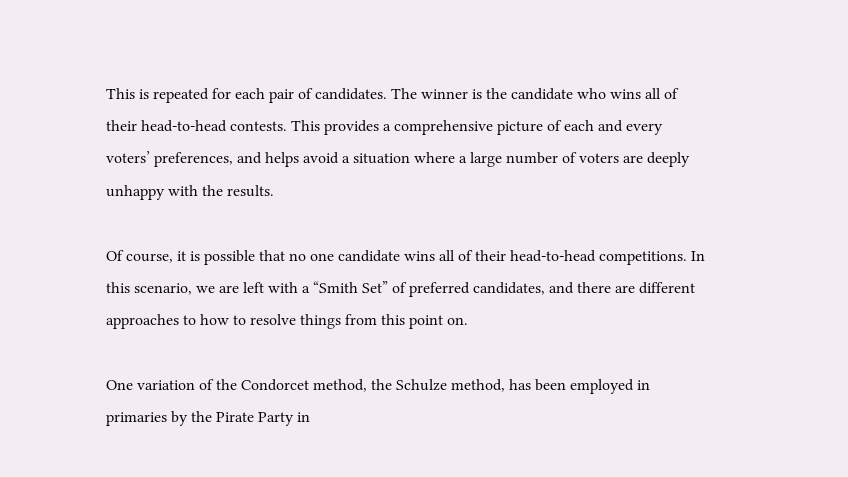This is repeated for each pair of candidates. The winner is the candidate who wins all of their head-to-head contests. This provides a comprehensive picture of each and every voters’ preferences, and helps avoid a situation where a large number of voters are deeply unhappy with the results.

Of course, it is possible that no one candidate wins all of their head-to-head competitions. In this scenario, we are left with a “Smith Set” of preferred candidates, and there are different approaches to how to resolve things from this point on.

One variation of the Condorcet method, the Schulze method, has been employed in primaries by the Pirate Party in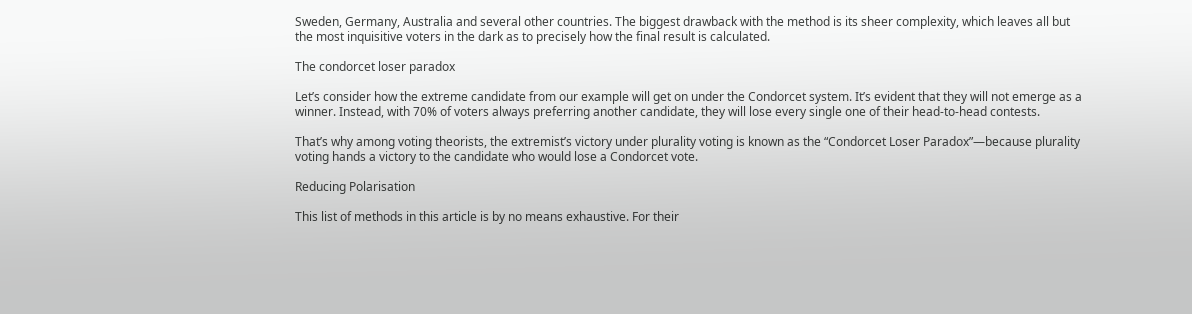Sweden, Germany, Australia and several other countries. The biggest drawback with the method is its sheer complexity, which leaves all but the most inquisitive voters in the dark as to precisely how the final result is calculated.

The condorcet loser paradox

Let’s consider how the extreme candidate from our example will get on under the Condorcet system. It’s evident that they will not emerge as a winner. Instead, with 70% of voters always preferring another candidate, they will lose every single one of their head-to-head contests.

That’s why among voting theorists, the extremist’s victory under plurality voting is known as the “Condorcet Loser Paradox”—because plurality voting hands a victory to the candidate who would lose a Condorcet vote.

Reducing Polarisation

This list of methods in this article is by no means exhaustive. For their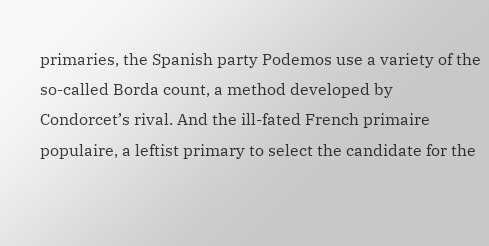primaries, the Spanish party Podemos use a variety of the so-called Borda count, a method developed by Condorcet’s rival. And the ill-fated French primaire populaire, a leftist primary to select the candidate for the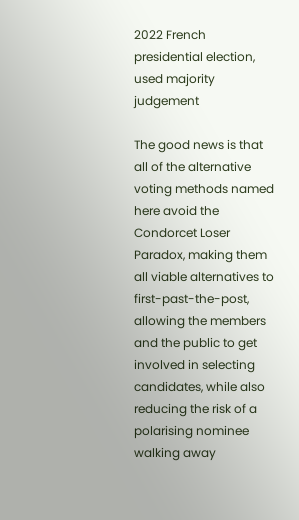2022 French presidential election, used majority judgement

The good news is that all of the alternative voting methods named here avoid the Condorcet Loser Paradox, making them all viable alternatives to first-past-the-post, allowing the members and the public to get involved in selecting candidates, while also reducing the risk of a polarising nominee walking away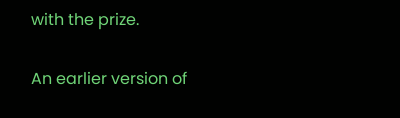with the prize.

An earlier version of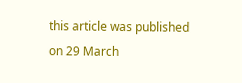this article was published on 29 March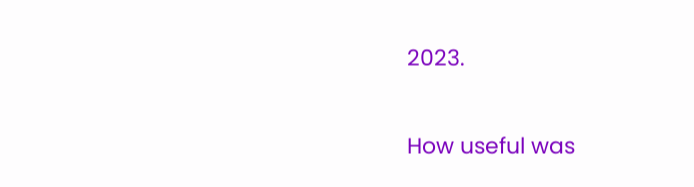2023.

How useful was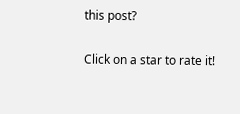this post?

Click on a star to rate it!